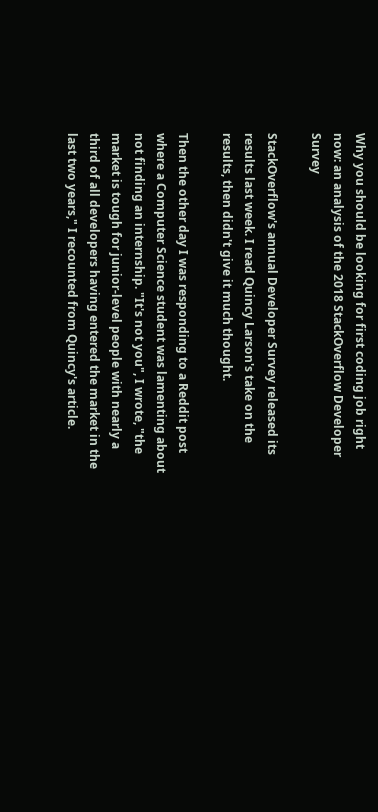Why you should be looking for first coding job right now: an analysis of the 2018 StackOverflow Developer Survey

StackOverflow's annual Developer Survey released its results last week. I read Quincy Larson's take on the results, then didn't give it much thought.

Then the other day I was responding to a Reddit post where a Computer Science student was lamenting about not finding an internship. "It's not you", I wrote, "the market is tough for junior-level people with nearly a third of all developers having entered the market in the last two years," I recounted from Quincy's article.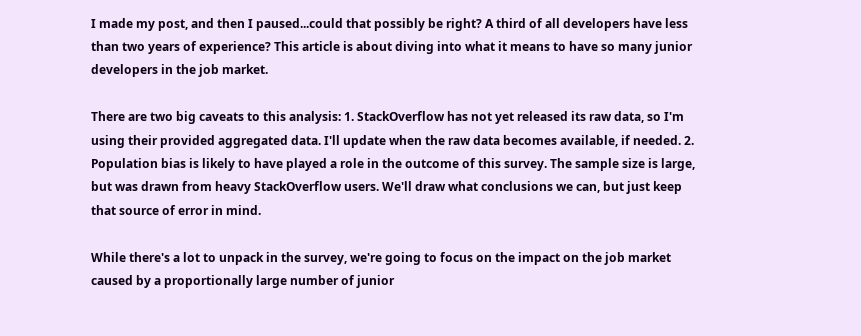I made my post, and then I paused...could that possibly be right? A third of all developers have less than two years of experience? This article is about diving into what it means to have so many junior developers in the job market.

There are two big caveats to this analysis: 1. StackOverflow has not yet released its raw data, so I'm using their provided aggregated data. I'll update when the raw data becomes available, if needed. 2. Population bias is likely to have played a role in the outcome of this survey. The sample size is large, but was drawn from heavy StackOverflow users. We'll draw what conclusions we can, but just keep that source of error in mind.

While there's a lot to unpack in the survey, we're going to focus on the impact on the job market caused by a proportionally large number of junior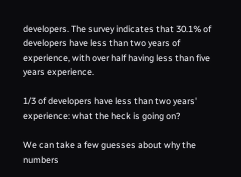developers. The survey indicates that 30.1% of developers have less than two years of experience, with over half having less than five years experience.

1/3 of developers have less than two years' experience: what the heck is going on?

We can take a few guesses about why the numbers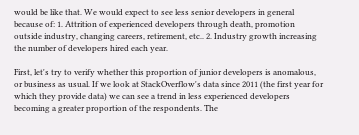would be like that. We would expect to see less senior developers in general because of: 1. Attrition of experienced developers through death, promotion outside industry, changing careers, retirement, etc.. 2. Industry growth increasing the number of developers hired each year.

First, let's try to verify whether this proportion of junior developers is anomalous, or business as usual. If we look at StackOverflow's data since 2011 (the first year for which they provide data) we can see a trend in less experienced developers becoming a greater proportion of the respondents. The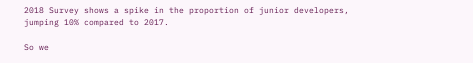2018 Survey shows a spike in the proportion of junior developers, jumping 10% compared to 2017.

So we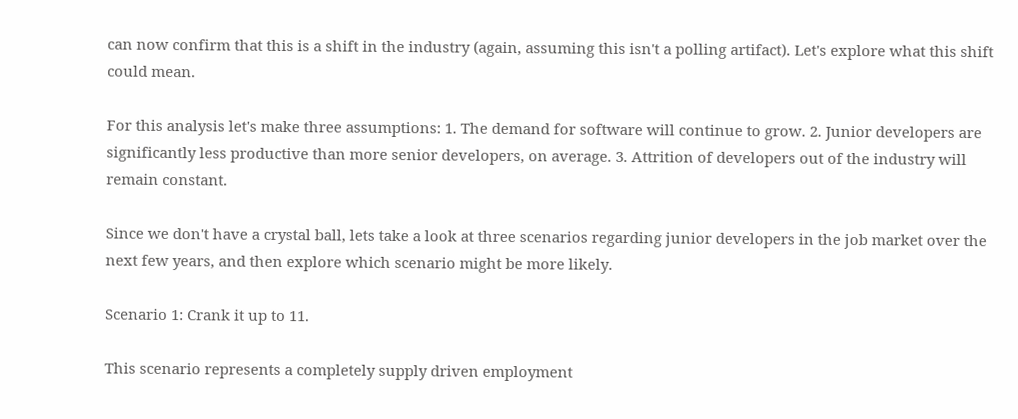can now confirm that this is a shift in the industry (again, assuming this isn't a polling artifact). Let's explore what this shift could mean.

For this analysis let's make three assumptions: 1. The demand for software will continue to grow. 2. Junior developers are significantly less productive than more senior developers, on average. 3. Attrition of developers out of the industry will remain constant.

Since we don't have a crystal ball, lets take a look at three scenarios regarding junior developers in the job market over the next few years, and then explore which scenario might be more likely.

Scenario 1: Crank it up to 11.

This scenario represents a completely supply driven employment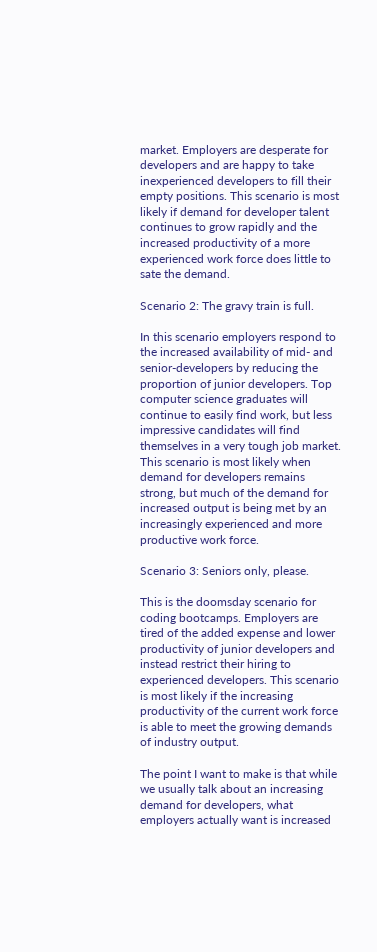market. Employers are desperate for developers and are happy to take inexperienced developers to fill their empty positions. This scenario is most likely if demand for developer talent continues to grow rapidly and the increased productivity of a more experienced work force does little to sate the demand.

Scenario 2: The gravy train is full.

In this scenario employers respond to the increased availability of mid- and senior-developers by reducing the proportion of junior developers. Top computer science graduates will continue to easily find work, but less impressive candidates will find themselves in a very tough job market. This scenario is most likely when demand for developers remains strong, but much of the demand for increased output is being met by an increasingly experienced and more productive work force.

Scenario 3: Seniors only, please.

This is the doomsday scenario for coding bootcamps. Employers are tired of the added expense and lower productivity of junior developers and instead restrict their hiring to experienced developers. This scenario is most likely if the increasing productivity of the current work force is able to meet the growing demands of industry output.

The point I want to make is that while we usually talk about an increasing demand for developers, what employers actually want is increased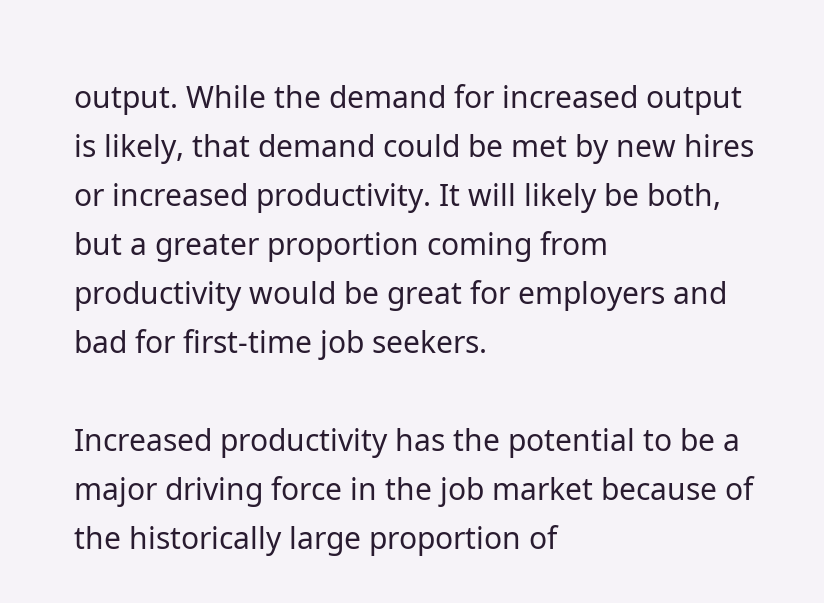output. While the demand for increased output is likely, that demand could be met by new hires or increased productivity. It will likely be both, but a greater proportion coming from productivity would be great for employers and bad for first-time job seekers.

Increased productivity has the potential to be a major driving force in the job market because of the historically large proportion of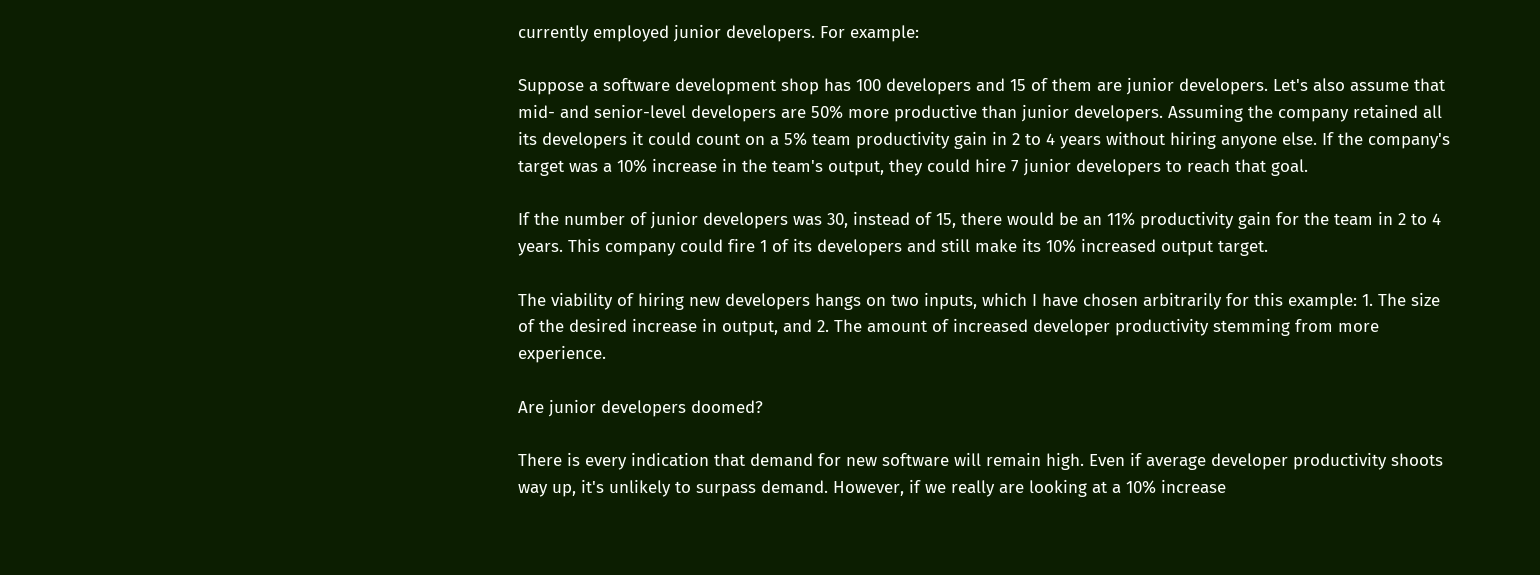currently employed junior developers. For example:

Suppose a software development shop has 100 developers and 15 of them are junior developers. Let's also assume that mid- and senior-level developers are 50% more productive than junior developers. Assuming the company retained all its developers it could count on a 5% team productivity gain in 2 to 4 years without hiring anyone else. If the company's target was a 10% increase in the team's output, they could hire 7 junior developers to reach that goal.

If the number of junior developers was 30, instead of 15, there would be an 11% productivity gain for the team in 2 to 4 years. This company could fire 1 of its developers and still make its 10% increased output target.

The viability of hiring new developers hangs on two inputs, which I have chosen arbitrarily for this example: 1. The size of the desired increase in output, and 2. The amount of increased developer productivity stemming from more experience.

Are junior developers doomed?

There is every indication that demand for new software will remain high. Even if average developer productivity shoots way up, it's unlikely to surpass demand. However, if we really are looking at a 10% increase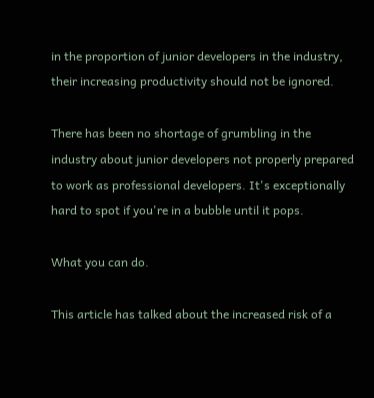in the proportion of junior developers in the industry, their increasing productivity should not be ignored.

There has been no shortage of grumbling in the industry about junior developers not properly prepared to work as professional developers. It's exceptionally hard to spot if you're in a bubble until it pops.

What you can do.

This article has talked about the increased risk of a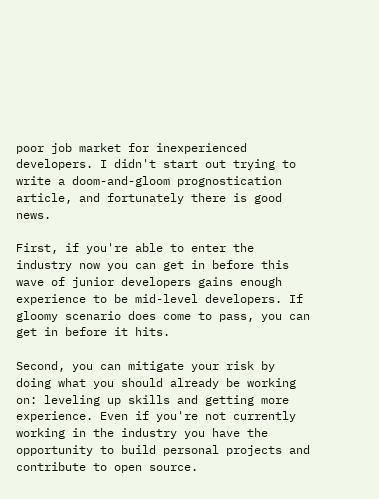poor job market for inexperienced developers. I didn't start out trying to write a doom-and-gloom prognostication article, and fortunately there is good news.

First, if you're able to enter the industry now you can get in before this wave of junior developers gains enough experience to be mid-level developers. If gloomy scenario does come to pass, you can get in before it hits.

Second, you can mitigate your risk by doing what you should already be working on: leveling up skills and getting more experience. Even if you're not currently working in the industry you have the opportunity to build personal projects and contribute to open source.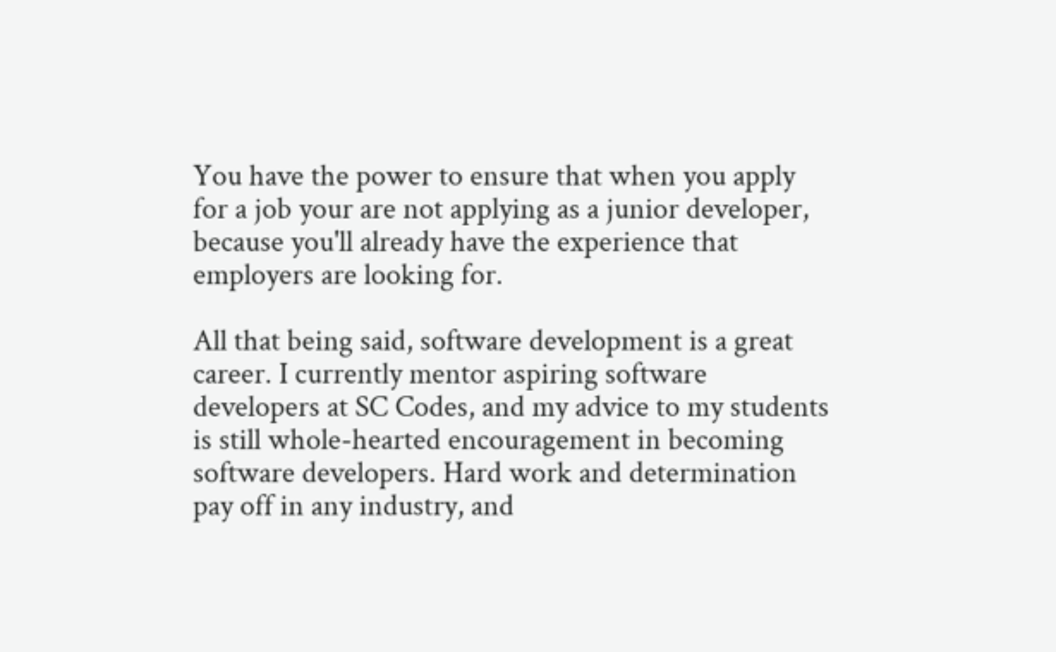You have the power to ensure that when you apply for a job your are not applying as a junior developer, because you'll already have the experience that employers are looking for.

All that being said, software development is a great career. I currently mentor aspiring software developers at SC Codes, and my advice to my students is still whole-hearted encouragement in becoming software developers. Hard work and determination pay off in any industry, and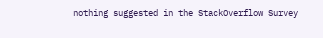nothing suggested in the StackOverflow Survey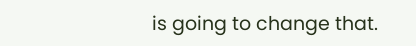is going to change that.